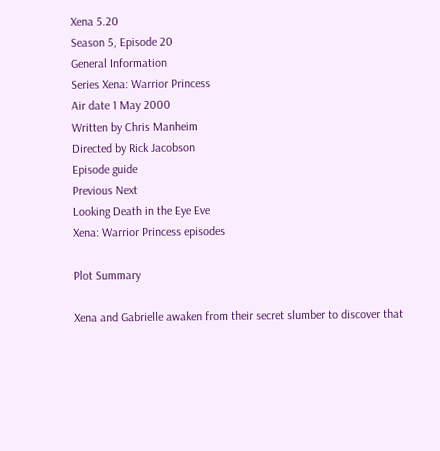Xena 5.20
Season 5, Episode 20
General Information
Series Xena: Warrior Princess
Air date 1 May 2000
Written by Chris Manheim
Directed by Rick Jacobson
Episode guide
Previous Next
Looking Death in the Eye Eve
Xena: Warrior Princess episodes

Plot Summary

Xena and Gabrielle awaken from their secret slumber to discover that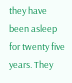they have been asleep for twenty five years. They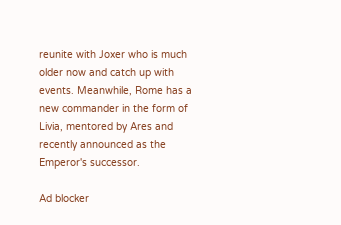reunite with Joxer who is much older now and catch up with events. Meanwhile, Rome has a new commander in the form of Livia, mentored by Ares and recently announced as the Emperor's successor.

Ad blocker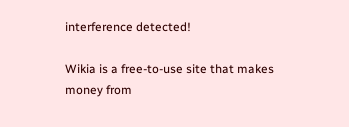interference detected!

Wikia is a free-to-use site that makes money from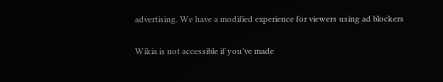advertising. We have a modified experience for viewers using ad blockers

Wikia is not accessible if you’ve made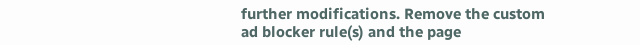further modifications. Remove the custom ad blocker rule(s) and the page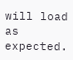will load as expected.